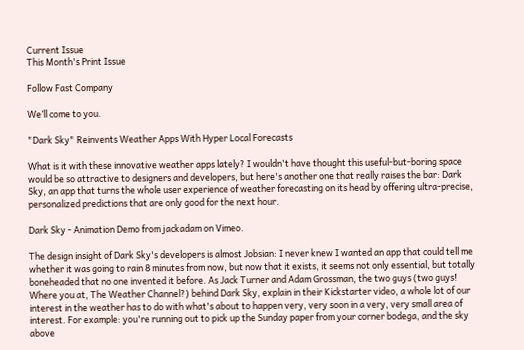Current Issue
This Month's Print Issue

Follow Fast Company

We’ll come to you.

"Dark Sky" Reinvents Weather Apps With Hyper Local Forecasts

What is it with these innovative weather apps lately? I wouldn't have thought this useful-but-boring space would be so attractive to designers and developers, but here's another one that really raises the bar: Dark Sky, an app that turns the whole user experience of weather forecasting on its head by offering ultra-precise, personalized predictions that are only good for the next hour.

Dark Sky - Animation Demo from jackadam on Vimeo.

The design insight of Dark Sky's developers is almost Jobsian: I never knew I wanted an app that could tell me whether it was going to rain 8 minutes from now, but now that it exists, it seems not only essential, but totally boneheaded that no one invented it before. As Jack Turner and Adam Grossman, the two guys (two guys! Where you at, The Weather Channel?) behind Dark Sky, explain in their Kickstarter video, a whole lot of our interest in the weather has to do with what's about to happen very, very soon in a very, very small area of interest. For example: you're running out to pick up the Sunday paper from your corner bodega, and the sky above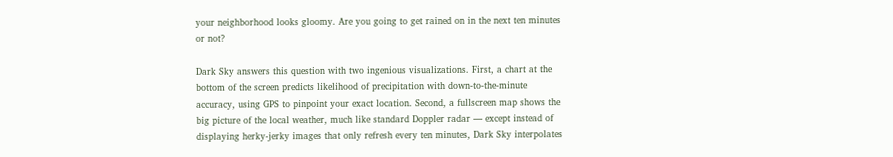your neighborhood looks gloomy. Are you going to get rained on in the next ten minutes or not?

Dark Sky answers this question with two ingenious visualizations. First, a chart at the bottom of the screen predicts likelihood of precipitation with down-to-the-minute accuracy, using GPS to pinpoint your exact location. Second, a fullscreen map shows the big picture of the local weather, much like standard Doppler radar — except instead of displaying herky-jerky images that only refresh every ten minutes, Dark Sky interpolates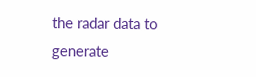the radar data to generate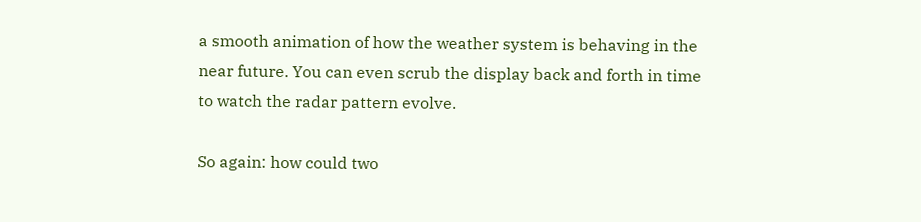a smooth animation of how the weather system is behaving in the near future. You can even scrub the display back and forth in time to watch the radar pattern evolve.

So again: how could two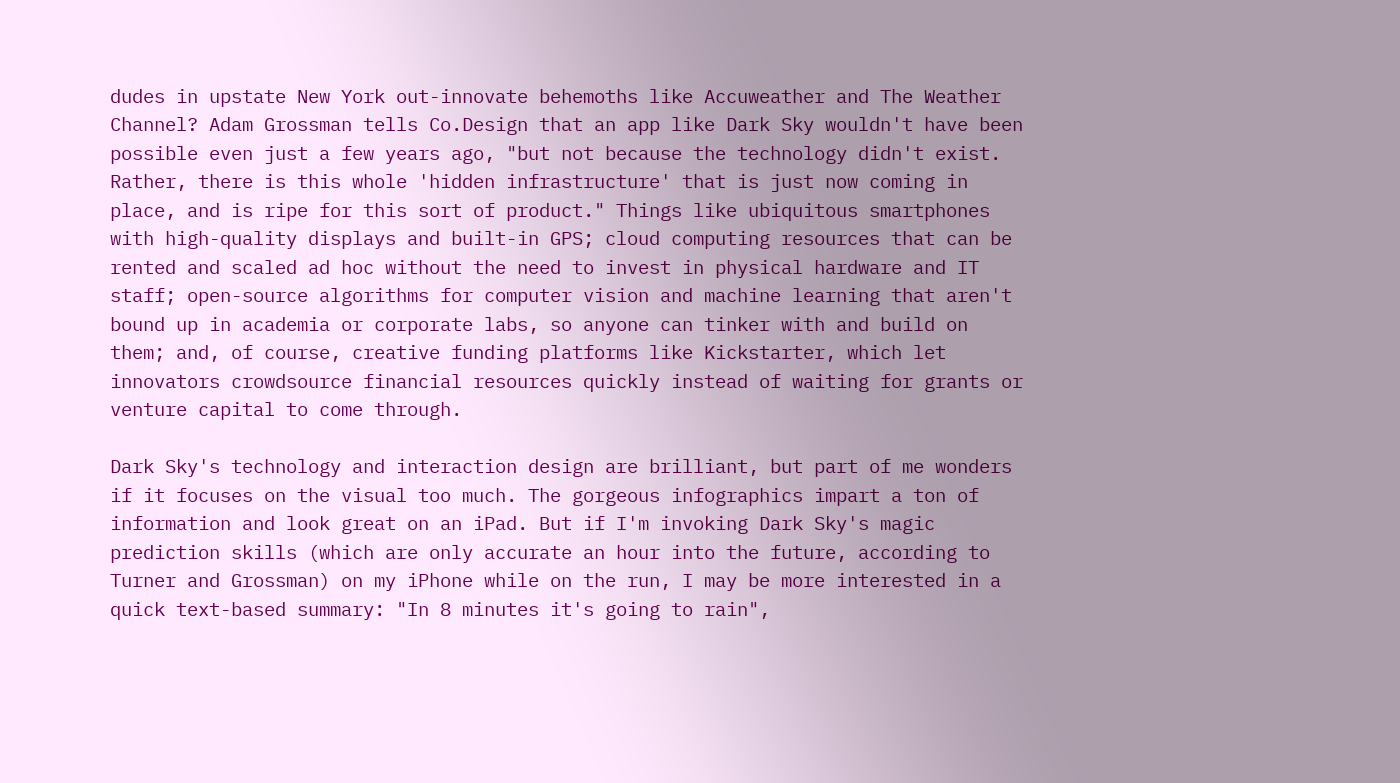dudes in upstate New York out-innovate behemoths like Accuweather and The Weather Channel? Adam Grossman tells Co.Design that an app like Dark Sky wouldn't have been possible even just a few years ago, "but not because the technology didn't exist. Rather, there is this whole 'hidden infrastructure' that is just now coming in place, and is ripe for this sort of product." Things like ubiquitous smartphones with high-quality displays and built-in GPS; cloud computing resources that can be rented and scaled ad hoc without the need to invest in physical hardware and IT staff; open-source algorithms for computer vision and machine learning that aren't bound up in academia or corporate labs, so anyone can tinker with and build on them; and, of course, creative funding platforms like Kickstarter, which let innovators crowdsource financial resources quickly instead of waiting for grants or venture capital to come through.

Dark Sky's technology and interaction design are brilliant, but part of me wonders if it focuses on the visual too much. The gorgeous infographics impart a ton of information and look great on an iPad. But if I'm invoking Dark Sky's magic prediction skills (which are only accurate an hour into the future, according to Turner and Grossman) on my iPhone while on the run, I may be more interested in a quick text-based summary: "In 8 minutes it's going to rain",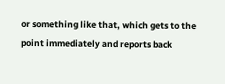or something like that, which gets to the point immediately and reports back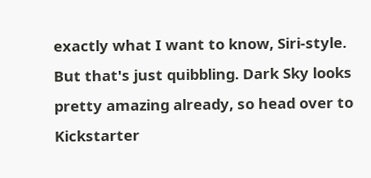exactly what I want to know, Siri-style. But that's just quibbling. Dark Sky looks pretty amazing already, so head over to Kickstarter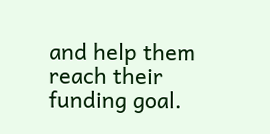and help them reach their funding goal.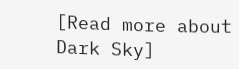[Read more about Dark Sky]